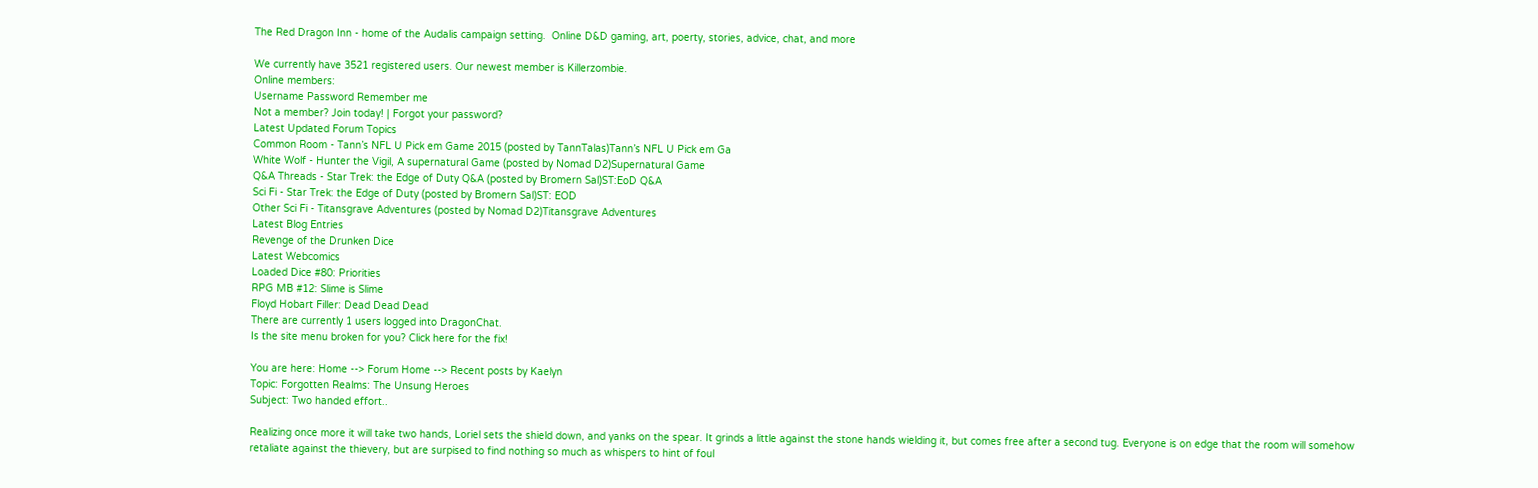The Red Dragon Inn - home of the Audalis campaign setting.  Online D&D gaming, art, poerty, stories, advice, chat, and more

We currently have 3521 registered users. Our newest member is Killerzombie.
Online members:
Username Password Remember me
Not a member? Join today! | Forgot your password?
Latest Updated Forum Topics
Common Room - Tann’s NFL U Pick em Game 2015 (posted by TannTalas)Tann’s NFL U Pick em Ga
White Wolf - Hunter the Vigil, A supernatural Game (posted by Nomad D2)Supernatural Game
Q&A Threads - Star Trek: the Edge of Duty Q&A (posted by Bromern Sal)ST:EoD Q&A
Sci Fi - Star Trek: the Edge of Duty (posted by Bromern Sal)ST: EOD
Other Sci Fi - Titansgrave Adventures (posted by Nomad D2)Titansgrave Adventures
Latest Blog Entries
Revenge of the Drunken Dice
Latest Webcomics
Loaded Dice #80: Priorities
RPG MB #12: Slime is Slime
Floyd Hobart Filler: Dead Dead Dead
There are currently 1 users logged into DragonChat.
Is the site menu broken for you? Click here for the fix!

You are here: Home --> Forum Home --> Recent posts by Kaelyn
Topic: Forgotten Realms: The Unsung Heroes
Subject: Two handed effort..

Realizing once more it will take two hands, Loriel sets the shield down, and yanks on the spear. It grinds a little against the stone hands wielding it, but comes free after a second tug. Everyone is on edge that the room will somehow retaliate against the thievery, but are surpised to find nothing so much as whispers to hint of foul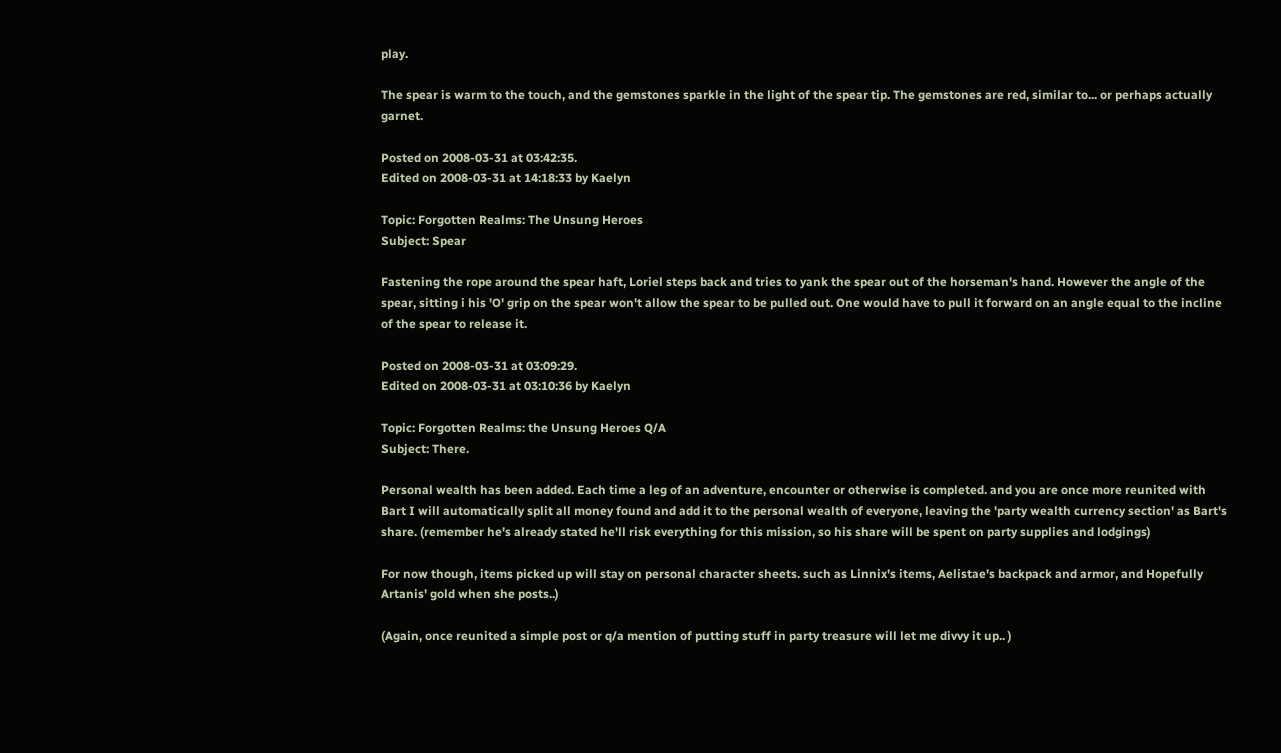play.

The spear is warm to the touch, and the gemstones sparkle in the light of the spear tip. The gemstones are red, similar to... or perhaps actually garnet.

Posted on 2008-03-31 at 03:42:35.
Edited on 2008-03-31 at 14:18:33 by Kaelyn

Topic: Forgotten Realms: The Unsung Heroes
Subject: Spear

Fastening the rope around the spear haft, Loriel steps back and tries to yank the spear out of the horseman's hand. However the angle of the spear, sitting i his 'O' grip on the spear won't allow the spear to be pulled out. One would have to pull it forward on an angle equal to the incline of the spear to release it.

Posted on 2008-03-31 at 03:09:29.
Edited on 2008-03-31 at 03:10:36 by Kaelyn

Topic: Forgotten Realms: the Unsung Heroes Q/A
Subject: There.

Personal wealth has been added. Each time a leg of an adventure, encounter or otherwise is completed. and you are once more reunited with Bart I will automatically split all money found and add it to the personal wealth of everyone, leaving the 'party wealth currency section' as Bart's share. (remember he's already stated he'll risk everything for this mission, so his share will be spent on party supplies and lodgings)

For now though, items picked up will stay on personal character sheets. such as Linnix's items, Aelistae's backpack and armor, and Hopefully Artanis' gold when she posts..)

(Again, once reunited a simple post or q/a mention of putting stuff in party treasure will let me divvy it up.. )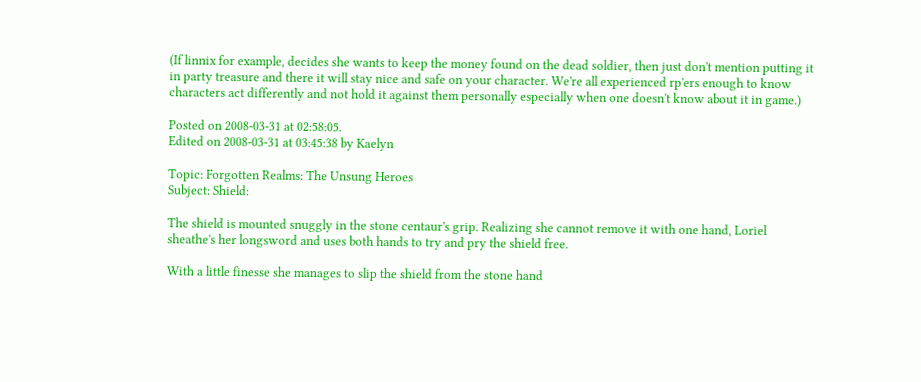(If linnix for example, decides she wants to keep the money found on the dead soldier, then just don't mention putting it in party treasure and there it will stay nice and safe on your character. We're all experienced rp'ers enough to know characters act differently and not hold it against them personally especially when one doesn't know about it in game.)

Posted on 2008-03-31 at 02:58:05.
Edited on 2008-03-31 at 03:45:38 by Kaelyn

Topic: Forgotten Realms: The Unsung Heroes
Subject: Shield:

The shield is mounted snuggly in the stone centaur's grip. Realizing she cannot remove it with one hand, Loriel sheathe's her longsword and uses both hands to try and pry the shield free.

With a little finesse she manages to slip the shield from the stone hand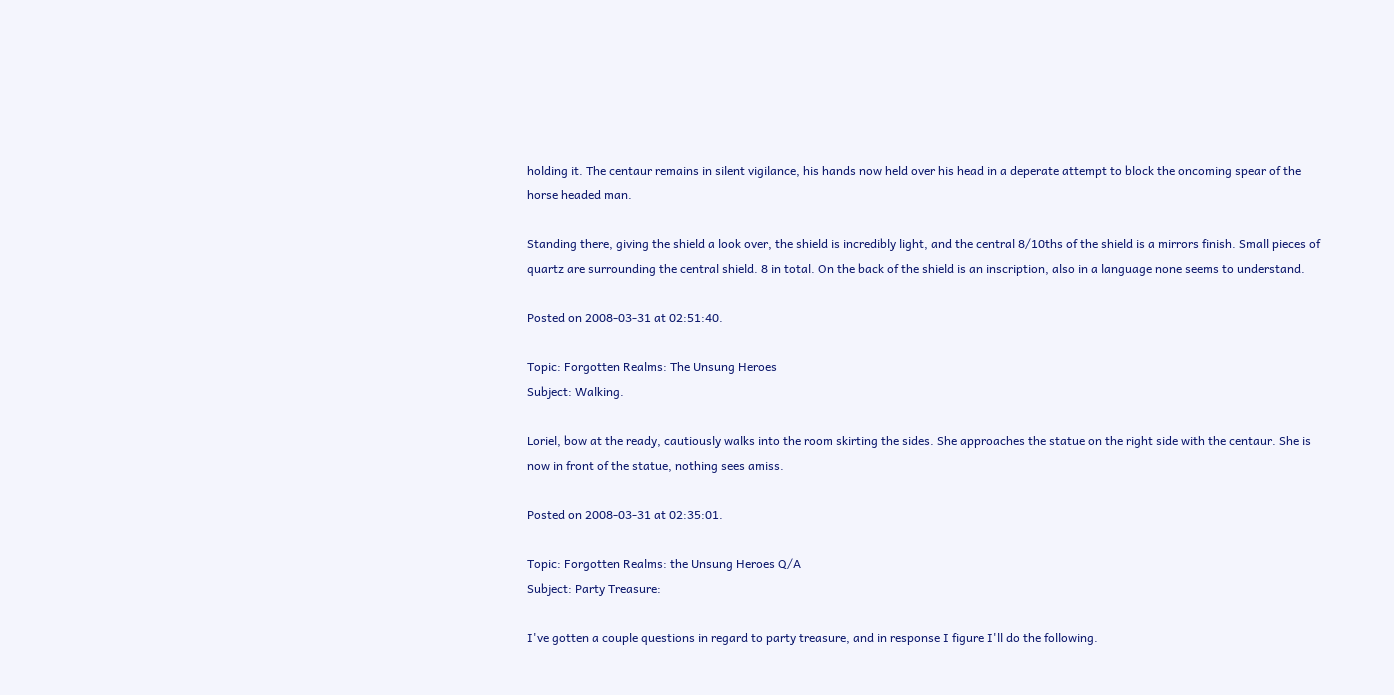holding it. The centaur remains in silent vigilance, his hands now held over his head in a deperate attempt to block the oncoming spear of the horse headed man.

Standing there, giving the shield a look over, the shield is incredibly light, and the central 8/10ths of the shield is a mirrors finish. Small pieces of quartz are surrounding the central shield. 8 in total. On the back of the shield is an inscription, also in a language none seems to understand.

Posted on 2008-03-31 at 02:51:40.

Topic: Forgotten Realms: The Unsung Heroes
Subject: Walking.

Loriel, bow at the ready, cautiously walks into the room skirting the sides. She approaches the statue on the right side with the centaur. She is now in front of the statue, nothing sees amiss.

Posted on 2008-03-31 at 02:35:01.

Topic: Forgotten Realms: the Unsung Heroes Q/A
Subject: Party Treasure:

I've gotten a couple questions in regard to party treasure, and in response I figure I'll do the following.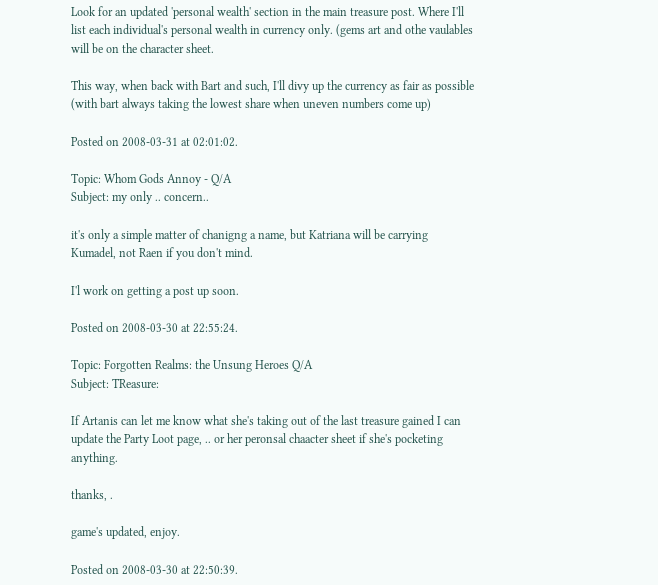Look for an updated 'personal wealth' section in the main treasure post. Where I'll list each individual's personal wealth in currency only. (gems art and othe vaulables will be on the character sheet.

This way, when back with Bart and such, I'll divy up the currency as fair as possible (with bart always taking the lowest share when uneven numbers come up)

Posted on 2008-03-31 at 02:01:02.

Topic: Whom Gods Annoy - Q/A
Subject: my only .. concern..

it's only a simple matter of chanigng a name, but Katriana will be carrying Kumadel, not Raen if you don't mind.

I'l work on getting a post up soon.

Posted on 2008-03-30 at 22:55:24.

Topic: Forgotten Realms: the Unsung Heroes Q/A
Subject: TReasure:

If Artanis can let me know what she's taking out of the last treasure gained I can update the Party Loot page, .. or her peronsal chaacter sheet if she's pocketing anything.

thanks, .

game's updated, enjoy.

Posted on 2008-03-30 at 22:50:39.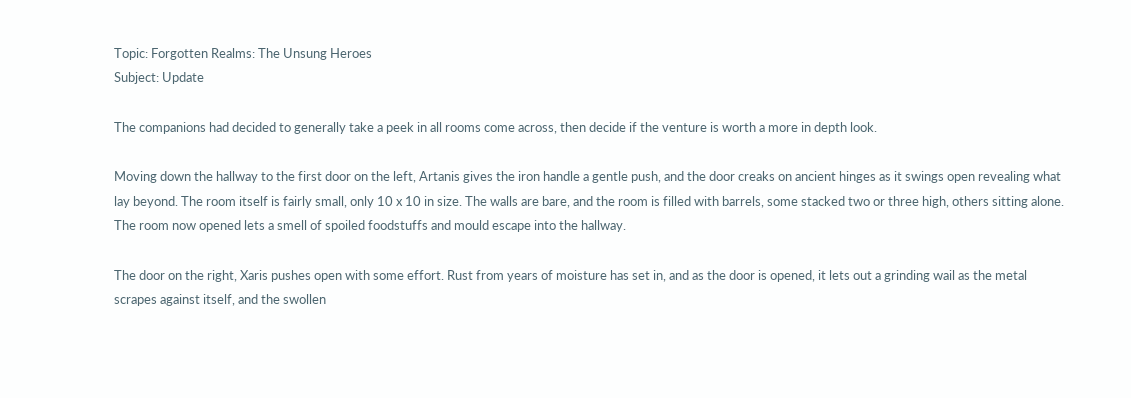Topic: Forgotten Realms: The Unsung Heroes
Subject: Update

The companions had decided to generally take a peek in all rooms come across, then decide if the venture is worth a more in depth look.

Moving down the hallway to the first door on the left, Artanis gives the iron handle a gentle push, and the door creaks on ancient hinges as it swings open revealing what lay beyond. The room itself is fairly small, only 10 x 10 in size. The walls are bare, and the room is filled with barrels, some stacked two or three high, others sitting alone. The room now opened lets a smell of spoiled foodstuffs and mould escape into the hallway.

The door on the right, Xaris pushes open with some effort. Rust from years of moisture has set in, and as the door is opened, it lets out a grinding wail as the metal scrapes against itself, and the swollen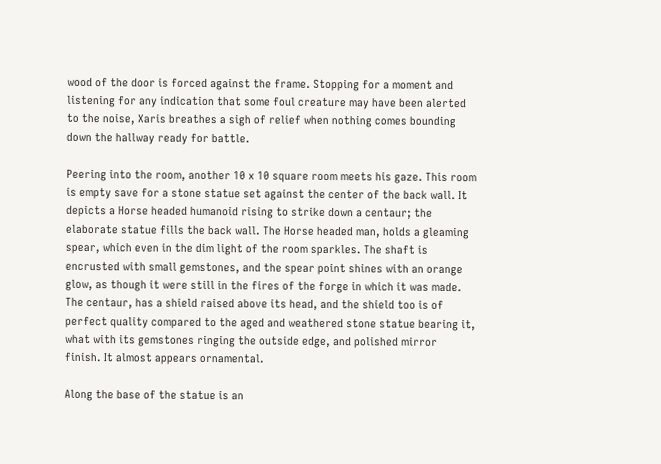wood of the door is forced against the frame. Stopping for a moment and listening for any indication that some foul creature may have been alerted to the noise, Xaris breathes a sigh of relief when nothing comes bounding down the hallway ready for battle.

Peering into the room, another 10 x 10 square room meets his gaze. This room is empty save for a stone statue set against the center of the back wall. It depicts a Horse headed humanoid rising to strike down a centaur; the elaborate statue fills the back wall. The Horse headed man, holds a gleaming spear, which even in the dim light of the room sparkles. The shaft is encrusted with small gemstones, and the spear point shines with an orange glow, as though it were still in the fires of the forge in which it was made. The centaur, has a shield raised above its head, and the shield too is of perfect quality compared to the aged and weathered stone statue bearing it, what with its gemstones ringing the outside edge, and polished mirror finish. It almost appears ornamental.

Along the base of the statue is an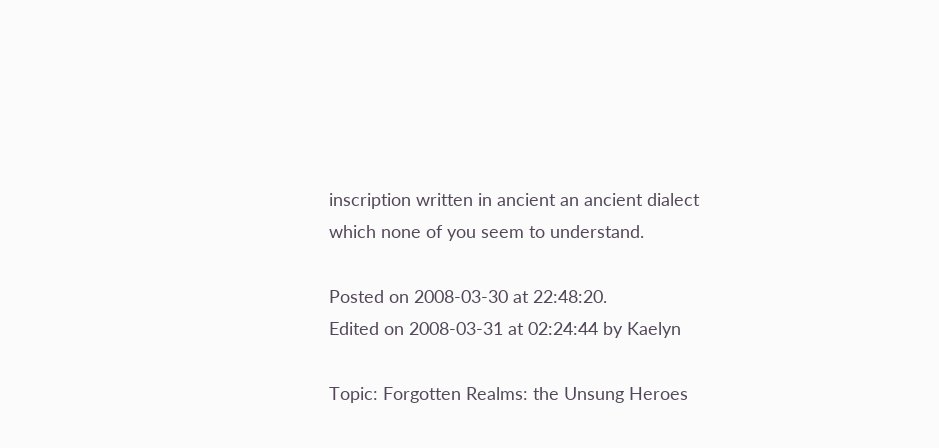inscription written in ancient an ancient dialect which none of you seem to understand.

Posted on 2008-03-30 at 22:48:20.
Edited on 2008-03-31 at 02:24:44 by Kaelyn

Topic: Forgotten Realms: the Unsung Heroes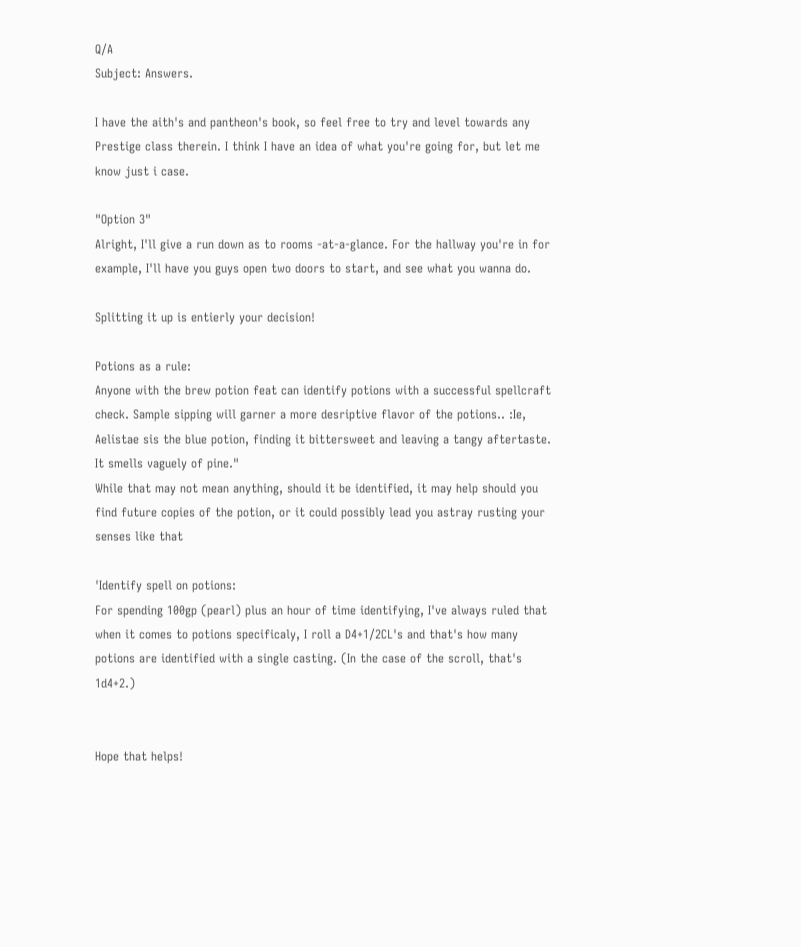Q/A
Subject: Answers.

I have the aith's and pantheon's book, so feel free to try and level towards any Prestige class therein. I think I have an idea of what you're going for, but let me know just i case.

"Option 3"
Alright, I'll give a run down as to rooms -at-a-glance. For the hallway you're in for example, I'll have you guys open two doors to start, and see what you wanna do.

Splitting it up is entierly your decision!

Potions as a rule:
Anyone with the brew potion feat can identify potions with a successful spellcraft check. Sample sipping will garner a more desriptive flavor of the potions.. :Ie, Aelistae sis the blue potion, finding it bittersweet and leaving a tangy aftertaste. It smells vaguely of pine."
While that may not mean anything, should it be identified, it may help should you find future copies of the potion, or it could possibly lead you astray rusting your senses like that

'Identify spell on potions:
For spending 100gp (pearl) plus an hour of time identifying, I've always ruled that when it comes to potions specificaly, I roll a D4+1/2CL's and that's how many potions are identified with a single casting. (In the case of the scroll, that's 1d4+2.)


Hope that helps!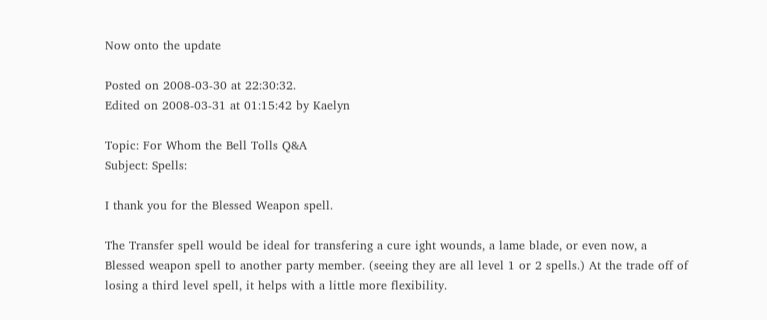Now onto the update

Posted on 2008-03-30 at 22:30:32.
Edited on 2008-03-31 at 01:15:42 by Kaelyn

Topic: For Whom the Bell Tolls Q&A
Subject: Spells:

I thank you for the Blessed Weapon spell.

The Transfer spell would be ideal for transfering a cure ight wounds, a lame blade, or even now, a Blessed weapon spell to another party member. (seeing they are all level 1 or 2 spells.) At the trade off of losing a third level spell, it helps with a little more flexibility.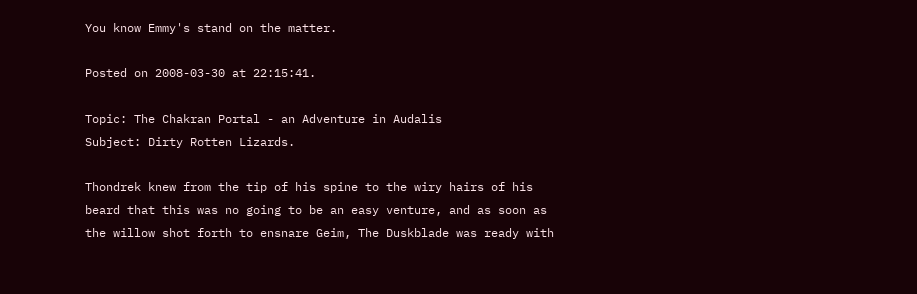You know Emmy's stand on the matter.

Posted on 2008-03-30 at 22:15:41.

Topic: The Chakran Portal - an Adventure in Audalis
Subject: Dirty Rotten Lizards.

Thondrek knew from the tip of his spine to the wiry hairs of his beard that this was no going to be an easy venture, and as soon as the willow shot forth to ensnare Geim, The Duskblade was ready with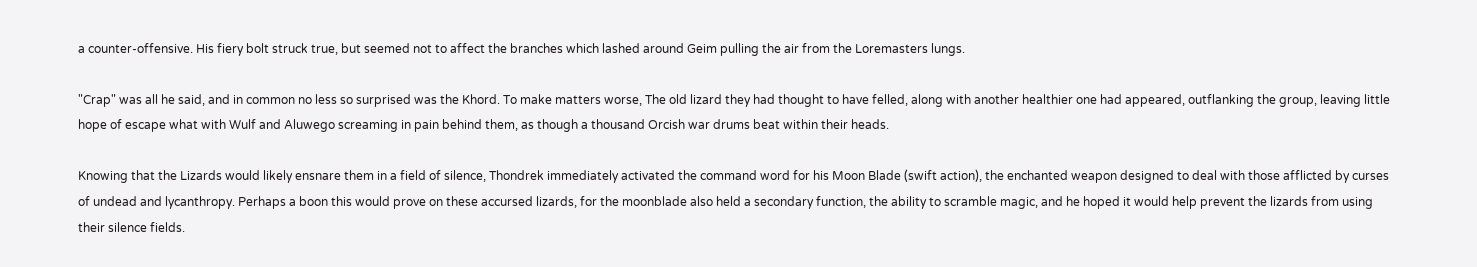a counter-offensive. His fiery bolt struck true, but seemed not to affect the branches which lashed around Geim pulling the air from the Loremasters lungs.

"Crap" was all he said, and in common no less so surprised was the Khord. To make matters worse, The old lizard they had thought to have felled, along with another healthier one had appeared, outflanking the group, leaving little hope of escape what with Wulf and Aluwego screaming in pain behind them, as though a thousand Orcish war drums beat within their heads.

Knowing that the Lizards would likely ensnare them in a field of silence, Thondrek immediately activated the command word for his Moon Blade (swift action), the enchanted weapon designed to deal with those afflicted by curses of undead and lycanthropy. Perhaps a boon this would prove on these accursed lizards, for the moonblade also held a secondary function, the ability to scramble magic, and he hoped it would help prevent the lizards from using their silence fields.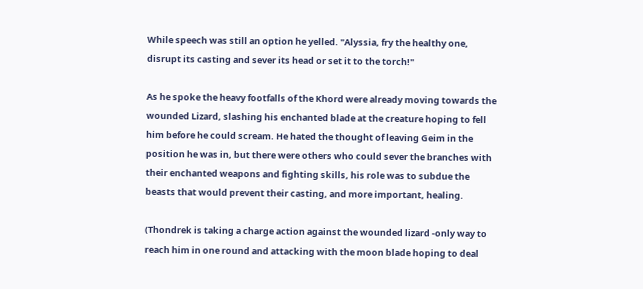While speech was still an option he yelled. "Alyssia, fry the healthy one, disrupt its casting and sever its head or set it to the torch!"

As he spoke the heavy footfalls of the Khord were already moving towards the wounded Lizard, slashing his enchanted blade at the creature hoping to fell him before he could scream. He hated the thought of leaving Geim in the position he was in, but there were others who could sever the branches with their enchanted weapons and fighting skills, his role was to subdue the beasts that would prevent their casting, and more important, healing.

(Thondrek is taking a charge action against the wounded lizard -only way to reach him in one round and attacking with the moon blade hoping to deal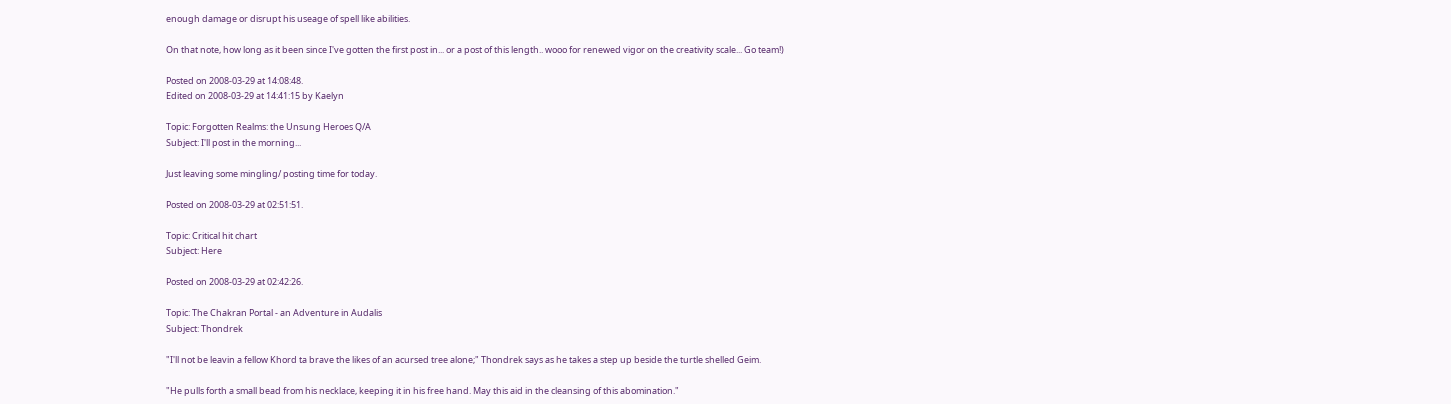enough damage or disrupt his useage of spell like abilities.

On that note, how long as it been since I've gotten the first post in... or a post of this length.. wooo for renewed vigor on the creativity scale... Go team!)

Posted on 2008-03-29 at 14:08:48.
Edited on 2008-03-29 at 14:41:15 by Kaelyn

Topic: Forgotten Realms: the Unsung Heroes Q/A
Subject: I'll post in the morning...

Just leaving some mingling/ posting time for today.

Posted on 2008-03-29 at 02:51:51.

Topic: Critical hit chart
Subject: Here

Posted on 2008-03-29 at 02:42:26.

Topic: The Chakran Portal - an Adventure in Audalis
Subject: Thondrek

"I'll not be leavin a fellow Khord ta brave the likes of an acursed tree alone;" Thondrek says as he takes a step up beside the turtle shelled Geim.

"He pulls forth a small bead from his necklace, keeping it in his free hand. May this aid in the cleansing of this abomination."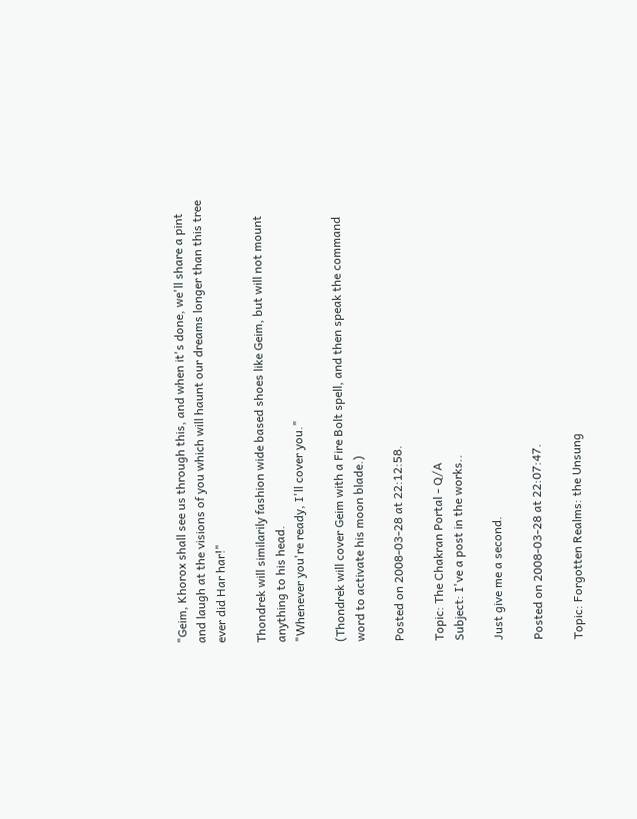"Geim, Khorox shall see us through this, and when it's done, we'll share a pint and laugh at the visions of you which will haunt our dreams longer than this tree ever did Har har!"

Thondrek will similarily fashion wide based shoes like Geim, but will not mount anything to his head.
"Whenever you're ready, I'll cover you."

(Thondrek will cover Geim with a Fire Bolt spell, and then speak the command word to activate his moon blade.)

Posted on 2008-03-28 at 22:12:58.

Topic: The Chakran Portal - Q/A
Subject: I've a post in the works..

Just give me a second.

Posted on 2008-03-28 at 22:07:47.

Topic: Forgotten Realms: the Unsung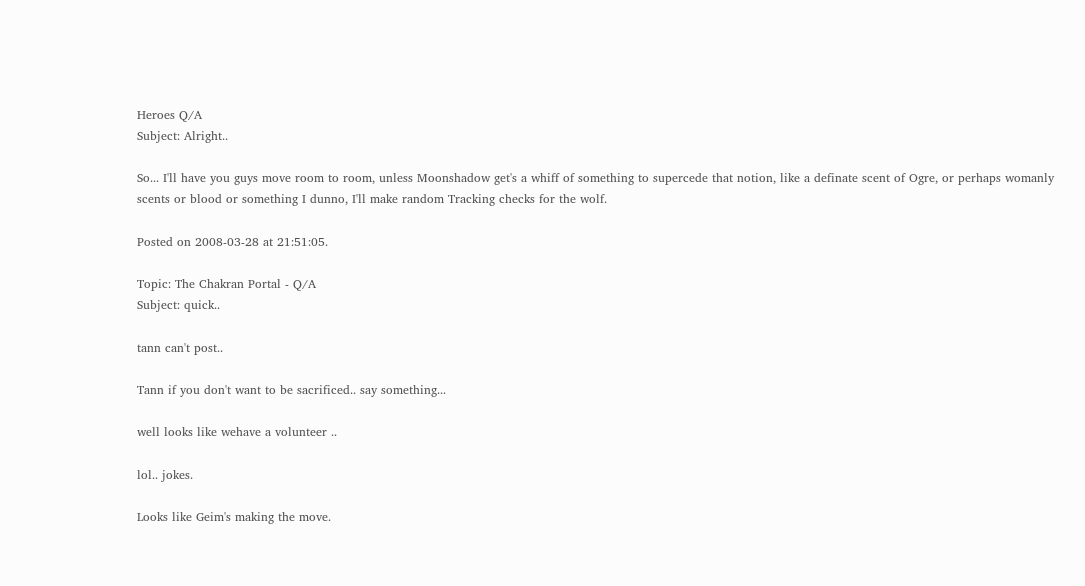Heroes Q/A
Subject: Alright..

So... I'll have you guys move room to room, unless Moonshadow get's a whiff of something to supercede that notion, like a definate scent of Ogre, or perhaps womanly scents or blood or something I dunno, I'll make random Tracking checks for the wolf.

Posted on 2008-03-28 at 21:51:05.

Topic: The Chakran Portal - Q/A
Subject: quick..

tann can't post..

Tann if you don't want to be sacrificed.. say something...

well looks like wehave a volunteer ..

lol.. jokes.

Looks like Geim's making the move.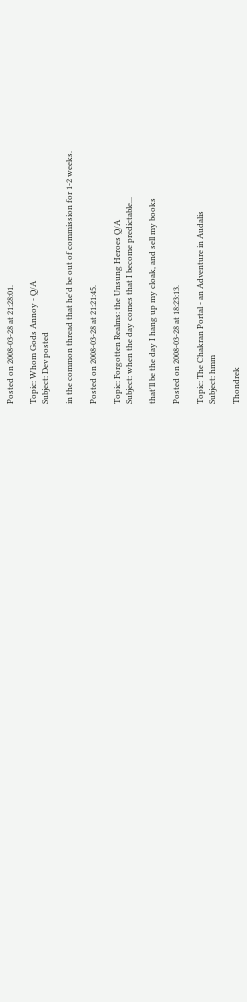Posted on 2008-03-28 at 21:28:01.

Topic: Whom Gods Annoy - Q/A
Subject: Dev posted

in the common thread that he'd be out of commission for 1-2 weeks.

Posted on 2008-03-28 at 21:21:45.

Topic: Forgotten Realms: the Unsung Heroes Q/A
Subject: when the day comes that I become predictable...

that'll be the day I hang up my cloak, and sell my books

Posted on 2008-03-28 at 18:23:13.

Topic: The Chakran Portal - an Adventure in Audalis
Subject: hmm

Thondrek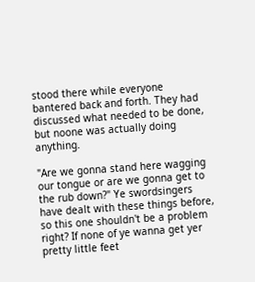stood there while everyone bantered back and forth. They had discussed what needed to be done, but noone was actually doing anything.

"Are we gonna stand here wagging our tongue or are we gonna get to the rub down?" Ye swordsingers have dealt with these things before, so this one shouldn't be a problem right? If none of ye wanna get yer pretty little feet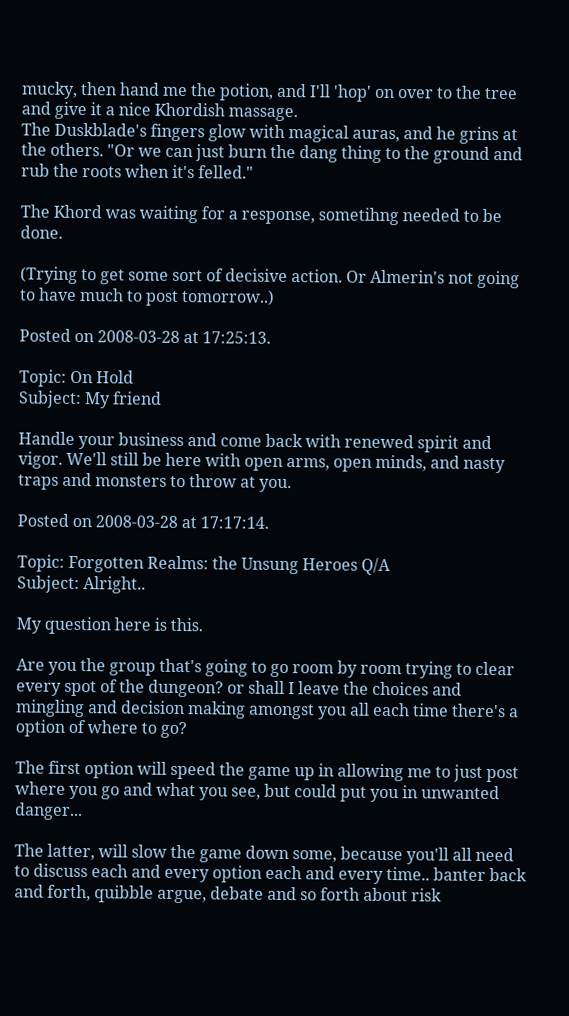mucky, then hand me the potion, and I'll 'hop' on over to the tree and give it a nice Khordish massage.
The Duskblade's fingers glow with magical auras, and he grins at the others. "Or we can just burn the dang thing to the ground and rub the roots when it's felled."

The Khord was waiting for a response, sometihng needed to be done.

(Trying to get some sort of decisive action. Or Almerin's not going to have much to post tomorrow..)

Posted on 2008-03-28 at 17:25:13.

Topic: On Hold
Subject: My friend

Handle your business and come back with renewed spirit and vigor. We'll still be here with open arms, open minds, and nasty traps and monsters to throw at you.

Posted on 2008-03-28 at 17:17:14.

Topic: Forgotten Realms: the Unsung Heroes Q/A
Subject: Alright..

My question here is this.

Are you the group that's going to go room by room trying to clear every spot of the dungeon? or shall I leave the choices and mingling and decision making amongst you all each time there's a option of where to go?

The first option will speed the game up in allowing me to just post where you go and what you see, but could put you in unwanted danger...

The latter, will slow the game down some, because you'll all need to discuss each and every option each and every time.. banter back and forth, quibble argue, debate and so forth about risk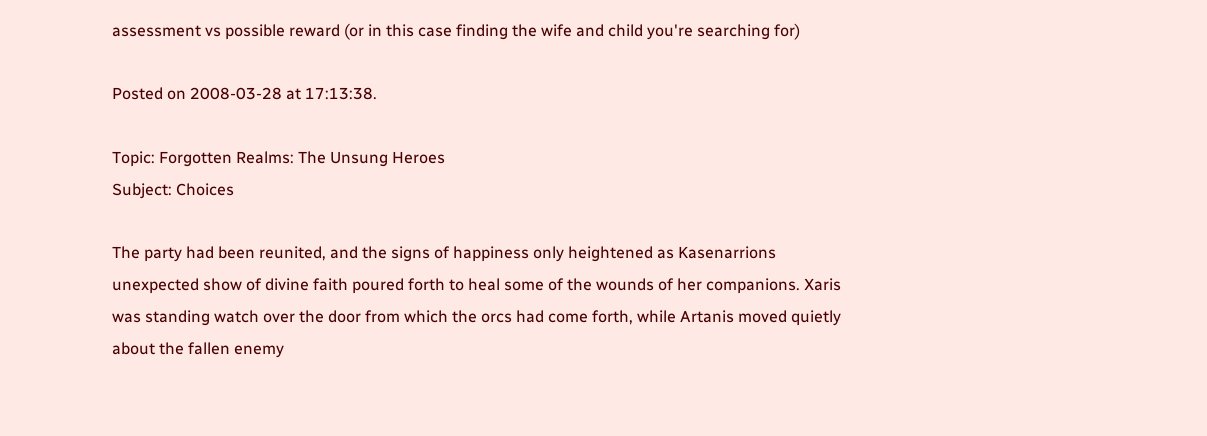assessment vs possible reward (or in this case finding the wife and child you're searching for)

Posted on 2008-03-28 at 17:13:38.

Topic: Forgotten Realms: The Unsung Heroes
Subject: Choices

The party had been reunited, and the signs of happiness only heightened as Kasenarrions unexpected show of divine faith poured forth to heal some of the wounds of her companions. Xaris was standing watch over the door from which the orcs had come forth, while Artanis moved quietly about the fallen enemy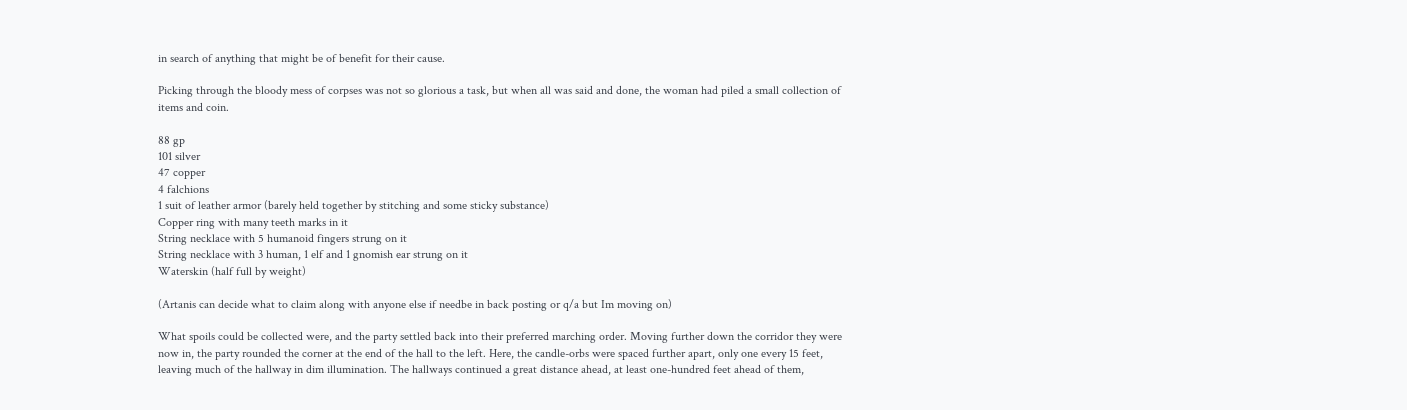in search of anything that might be of benefit for their cause.

Picking through the bloody mess of corpses was not so glorious a task, but when all was said and done, the woman had piled a small collection of items and coin.

88 gp
101 silver
47 copper
4 falchions
1 suit of leather armor (barely held together by stitching and some sticky substance)
Copper ring with many teeth marks in it
String necklace with 5 humanoid fingers strung on it
String necklace with 3 human, 1 elf and 1 gnomish ear strung on it
Waterskin (half full by weight)

(Artanis can decide what to claim along with anyone else if needbe in back posting or q/a but Im moving on)

What spoils could be collected were, and the party settled back into their preferred marching order. Moving further down the corridor they were now in, the party rounded the corner at the end of the hall to the left. Here, the candle-orbs were spaced further apart, only one every 15 feet, leaving much of the hallway in dim illumination. The hallways continued a great distance ahead, at least one-hundred feet ahead of them,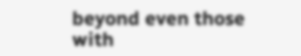beyond even those with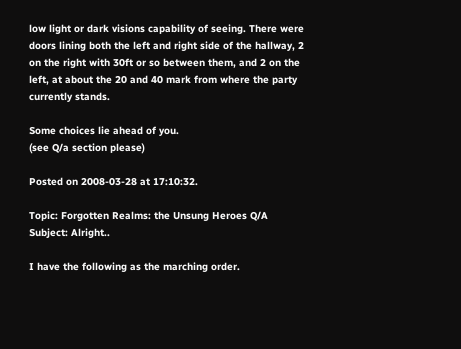low light or dark visions capability of seeing. There were doors lining both the left and right side of the hallway, 2 on the right with 30ft or so between them, and 2 on the left, at about the 20 and 40 mark from where the party currently stands.

Some choices lie ahead of you.
(see Q/a section please)

Posted on 2008-03-28 at 17:10:32.

Topic: Forgotten Realms: the Unsung Heroes Q/A
Subject: Alright..

I have the following as the marching order.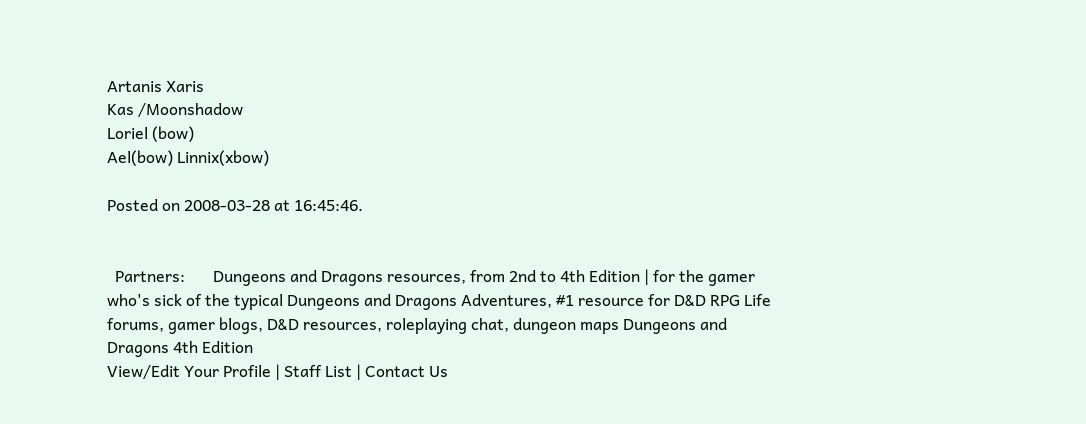Artanis Xaris
Kas /Moonshadow
Loriel (bow)
Ael(bow) Linnix(xbow)

Posted on 2008-03-28 at 16:45:46.


  Partners:       Dungeons and Dragons resources, from 2nd to 4th Edition | for the gamer who's sick of the typical Dungeons and Dragons Adventures, #1 resource for D&D RPG Life forums, gamer blogs, D&D resources, roleplaying chat, dungeon maps Dungeons and Dragons 4th Edition
View/Edit Your Profile | Staff List | Contact Us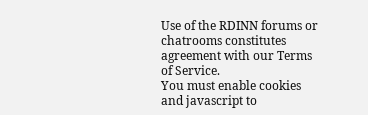Use of the RDINN forums or chatrooms constitutes agreement with our Terms of Service.
You must enable cookies and javascript to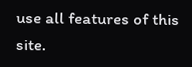use all features of this site.